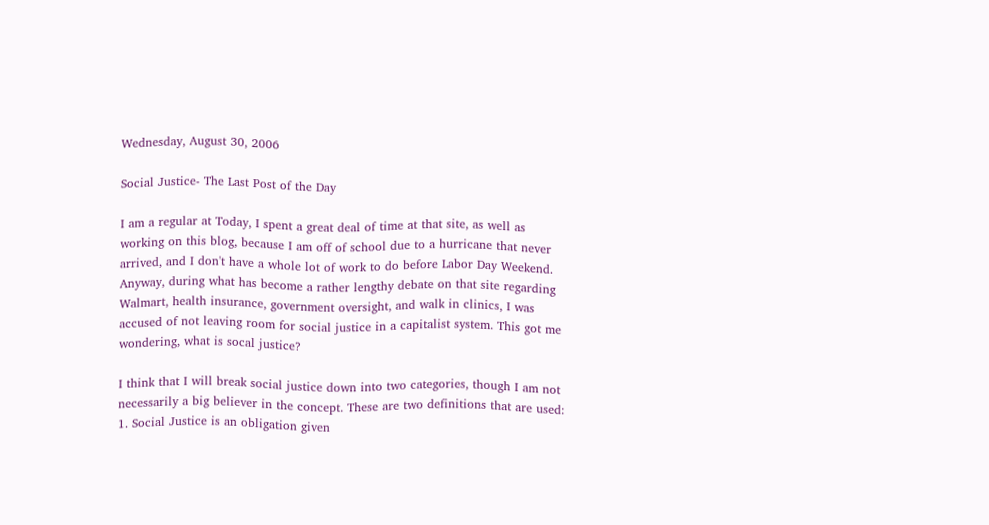Wednesday, August 30, 2006

Social Justice- The Last Post of the Day

I am a regular at Today, I spent a great deal of time at that site, as well as working on this blog, because I am off of school due to a hurricane that never arrived, and I don't have a whole lot of work to do before Labor Day Weekend. Anyway, during what has become a rather lengthy debate on that site regarding Walmart, health insurance, government oversight, and walk in clinics, I was accused of not leaving room for social justice in a capitalist system. This got me wondering, what is socal justice?

I think that I will break social justice down into two categories, though I am not necessarily a big believer in the concept. These are two definitions that are used: 1. Social Justice is an obligation given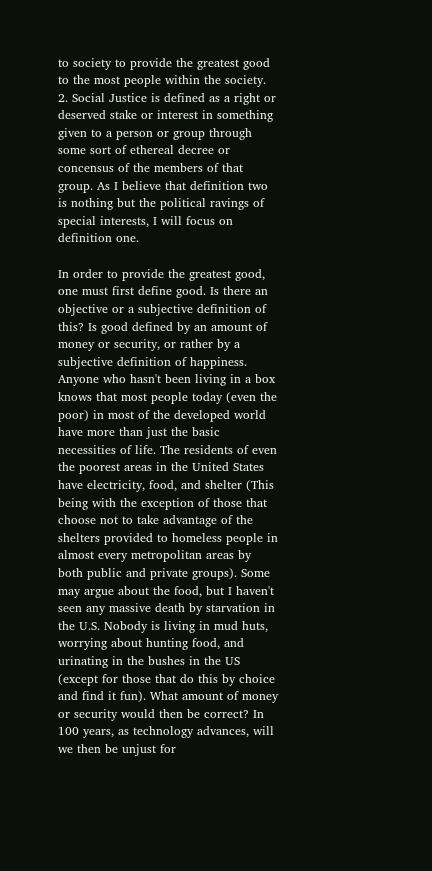to society to provide the greatest good to the most people within the society. 2. Social Justice is defined as a right or deserved stake or interest in something given to a person or group through some sort of ethereal decree or concensus of the members of that group. As I believe that definition two is nothing but the political ravings of special interests, I will focus on definition one.

In order to provide the greatest good, one must first define good. Is there an objective or a subjective definition of this? Is good defined by an amount of money or security, or rather by a subjective definition of happiness. Anyone who hasn't been living in a box knows that most people today (even the poor) in most of the developed world have more than just the basic necessities of life. The residents of even the poorest areas in the United States have electricity, food, and shelter (This being with the exception of those that choose not to take advantage of the shelters provided to homeless people in almost every metropolitan areas by both public and private groups). Some may argue about the food, but I haven't seen any massive death by starvation in the U.S. Nobody is living in mud huts, worrying about hunting food, and urinating in the bushes in the US (except for those that do this by choice and find it fun). What amount of money or security would then be correct? In 100 years, as technology advances, will we then be unjust for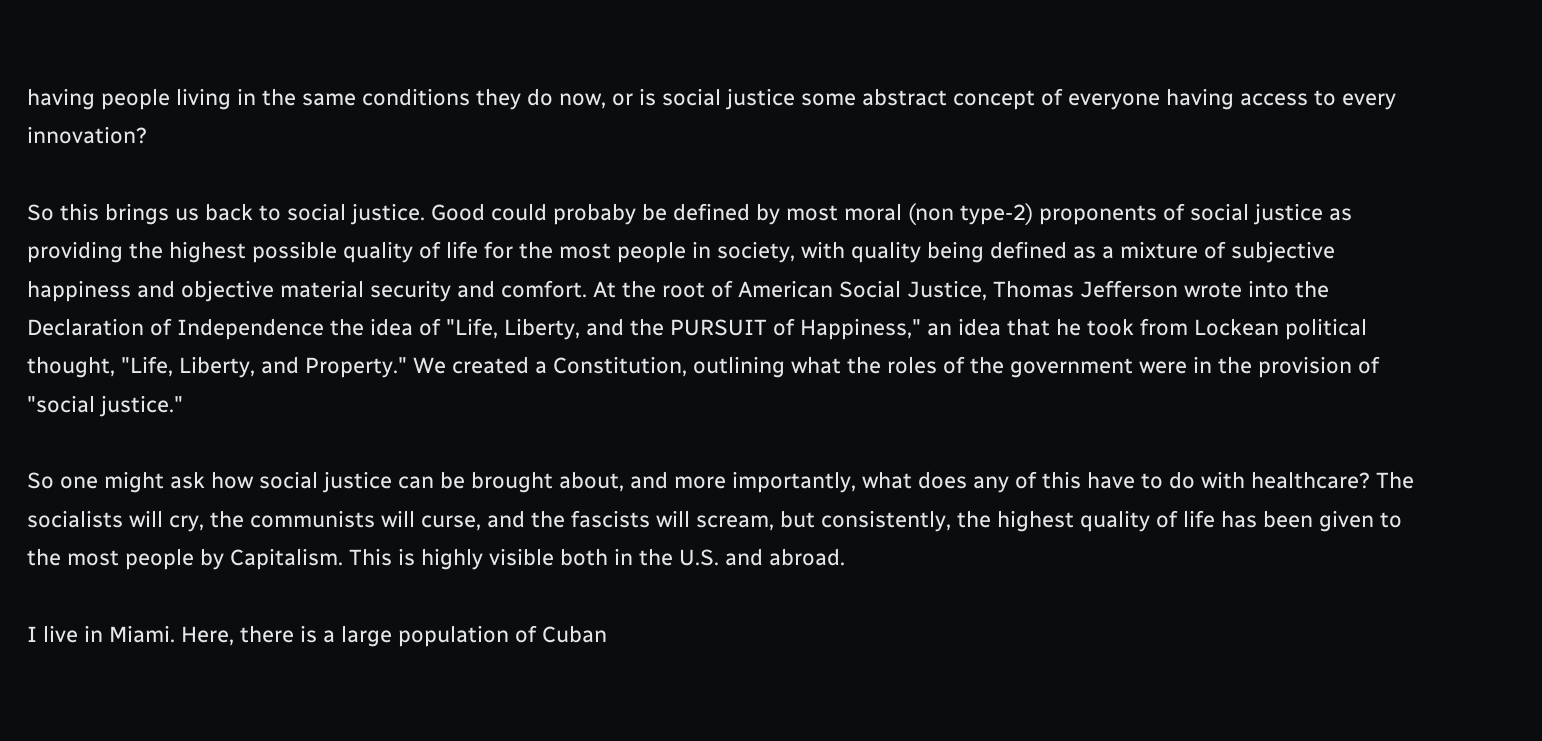having people living in the same conditions they do now, or is social justice some abstract concept of everyone having access to every innovation?

So this brings us back to social justice. Good could probaby be defined by most moral (non type-2) proponents of social justice as providing the highest possible quality of life for the most people in society, with quality being defined as a mixture of subjective happiness and objective material security and comfort. At the root of American Social Justice, Thomas Jefferson wrote into the Declaration of Independence the idea of "Life, Liberty, and the PURSUIT of Happiness," an idea that he took from Lockean political thought, "Life, Liberty, and Property." We created a Constitution, outlining what the roles of the government were in the provision of "social justice."

So one might ask how social justice can be brought about, and more importantly, what does any of this have to do with healthcare? The socialists will cry, the communists will curse, and the fascists will scream, but consistently, the highest quality of life has been given to the most people by Capitalism. This is highly visible both in the U.S. and abroad.

I live in Miami. Here, there is a large population of Cuban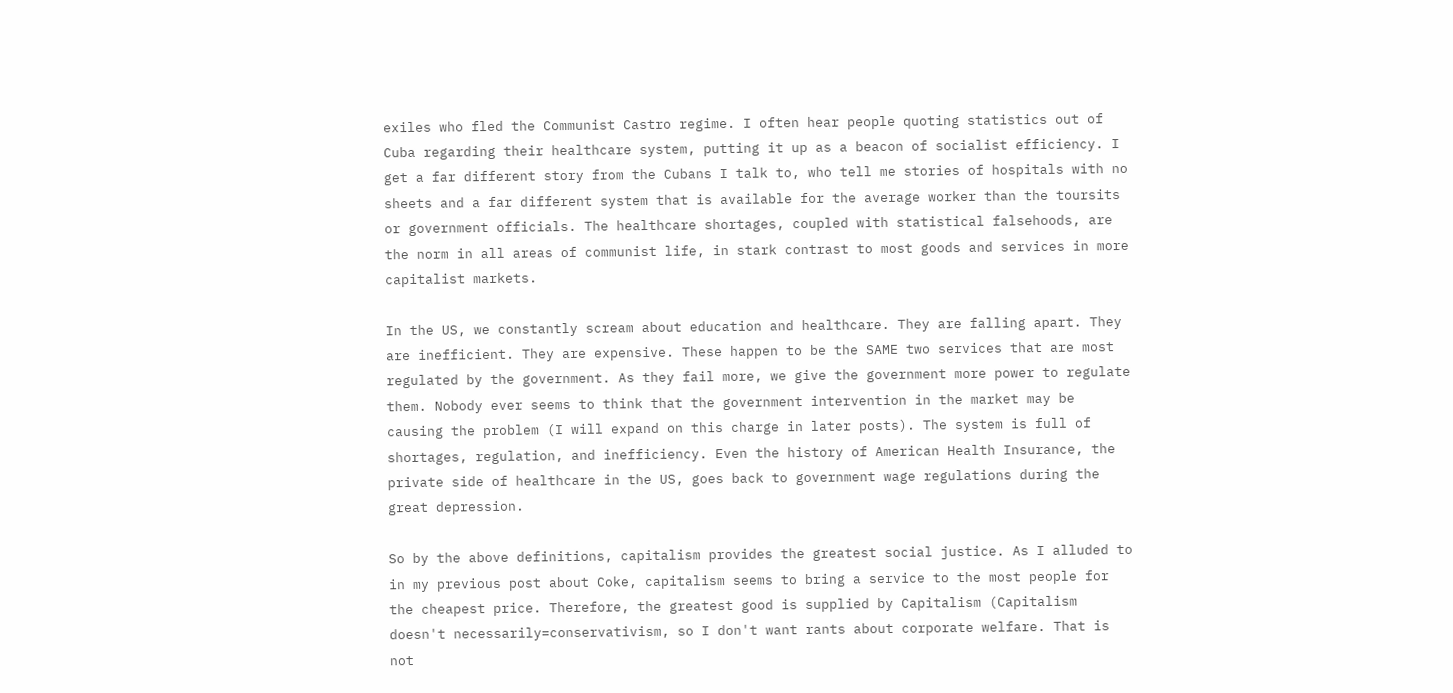exiles who fled the Communist Castro regime. I often hear people quoting statistics out of Cuba regarding their healthcare system, putting it up as a beacon of socialist efficiency. I get a far different story from the Cubans I talk to, who tell me stories of hospitals with no sheets and a far different system that is available for the average worker than the toursits or government officials. The healthcare shortages, coupled with statistical falsehoods, are the norm in all areas of communist life, in stark contrast to most goods and services in more capitalist markets.

In the US, we constantly scream about education and healthcare. They are falling apart. They are inefficient. They are expensive. These happen to be the SAME two services that are most regulated by the government. As they fail more, we give the government more power to regulate them. Nobody ever seems to think that the government intervention in the market may be causing the problem (I will expand on this charge in later posts). The system is full of shortages, regulation, and inefficiency. Even the history of American Health Insurance, the private side of healthcare in the US, goes back to government wage regulations during the great depression.

So by the above definitions, capitalism provides the greatest social justice. As I alluded to in my previous post about Coke, capitalism seems to bring a service to the most people for the cheapest price. Therefore, the greatest good is supplied by Capitalism (Capitalism doesn't necessarily=conservativism, so I don't want rants about corporate welfare. That is not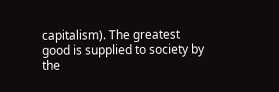capitalism). The greatest good is supplied to society by the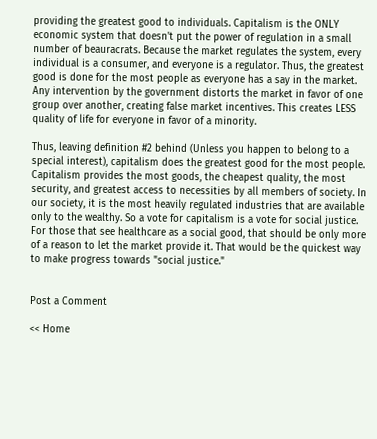providing the greatest good to individuals. Capitalism is the ONLY economic system that doesn't put the power of regulation in a small number of beauracrats. Because the market regulates the system, every individual is a consumer, and everyone is a regulator. Thus, the greatest good is done for the most people as everyone has a say in the market. Any intervention by the government distorts the market in favor of one group over another, creating false market incentives. This creates LESS quality of life for everyone in favor of a minority.

Thus, leaving definition #2 behind (Unless you happen to belong to a special interest), capitalism does the greatest good for the most people. Capitalism provides the most goods, the cheapest quality, the most security, and greatest access to necessities by all members of society. In our society, it is the most heavily regulated industries that are available only to the wealthy. So a vote for capitalism is a vote for social justice. For those that see healthcare as a social good, that should be only more of a reason to let the market provide it. That would be the quickest way to make progress towards "social justice."


Post a Comment

<< Home